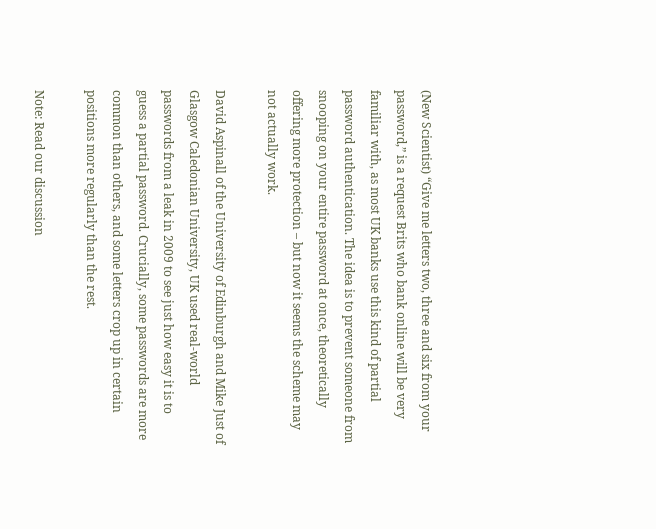(New Scientist) “Give me letters two, three and six from your password,” is a request Brits who bank online will be very familiar with, as most UK banks use this kind of partial password authentication. The idea is to prevent someone from snooping on your entire password at once, theoretically offering more protection – but now it seems the scheme may not actually work.

David Aspinall of the University of Edinburgh and Mike Just of Glasgow Caledonian University, UK used real-world passwords from a leak in 2009 to see just how easy it is to guess a partial password. Crucially, some passwords are more common than others, and some letters crop up in certain positions more regularly than the rest.

Note: Read our discussion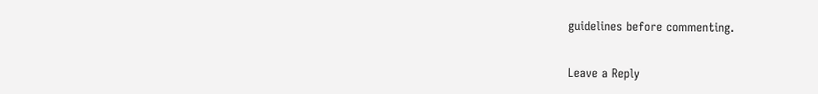guidelines before commenting.

Leave a Reply